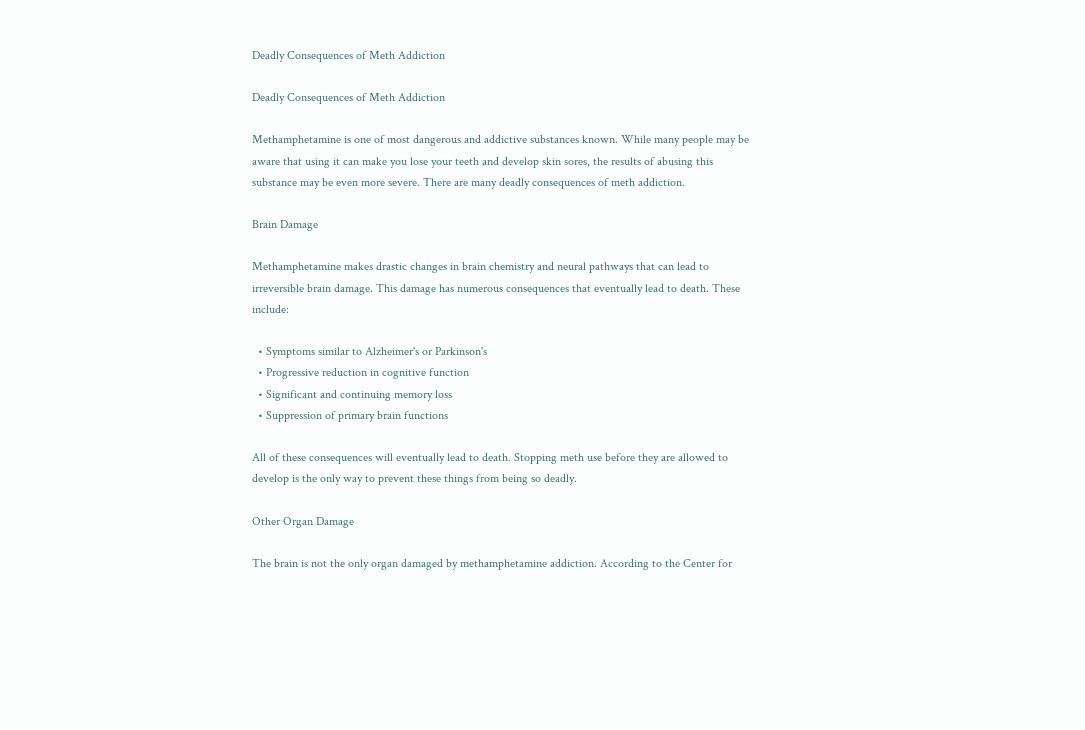Deadly Consequences of Meth Addiction

Deadly Consequences of Meth Addiction

Methamphetamine is one of most dangerous and addictive substances known. While many people may be aware that using it can make you lose your teeth and develop skin sores, the results of abusing this substance may be even more severe. There are many deadly consequences of meth addiction.

Brain Damage

Methamphetamine makes drastic changes in brain chemistry and neural pathways that can lead to irreversible brain damage. This damage has numerous consequences that eventually lead to death. These include:

  • Symptoms similar to Alzheimer's or Parkinson's
  • Progressive reduction in cognitive function
  • Significant and continuing memory loss
  • Suppression of primary brain functions

All of these consequences will eventually lead to death. Stopping meth use before they are allowed to develop is the only way to prevent these things from being so deadly.

Other Organ Damage

The brain is not the only organ damaged by methamphetamine addiction. According to the Center for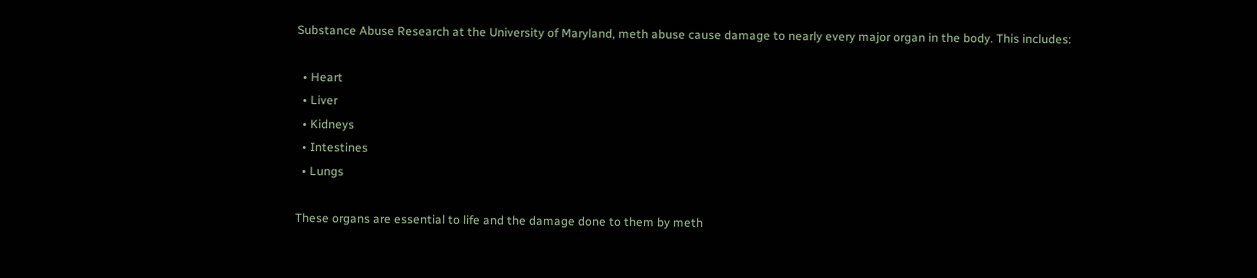Substance Abuse Research at the University of Maryland, meth abuse cause damage to nearly every major organ in the body. This includes:

  • Heart
  • Liver
  • Kidneys
  • Intestines
  • Lungs

These organs are essential to life and the damage done to them by meth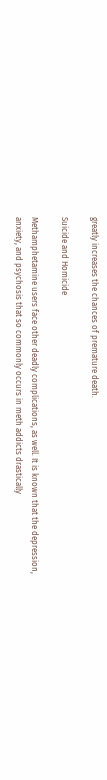greatly increases the chances of premature death.

Suicide and Homicide

Methamphetamine users face other deadly complications, as well. It is known that the depression, anxiety, and psychosis that so commonly occurs in meth addicts drastically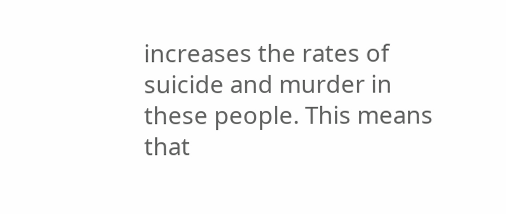increases the rates of suicide and murder in these people. This means that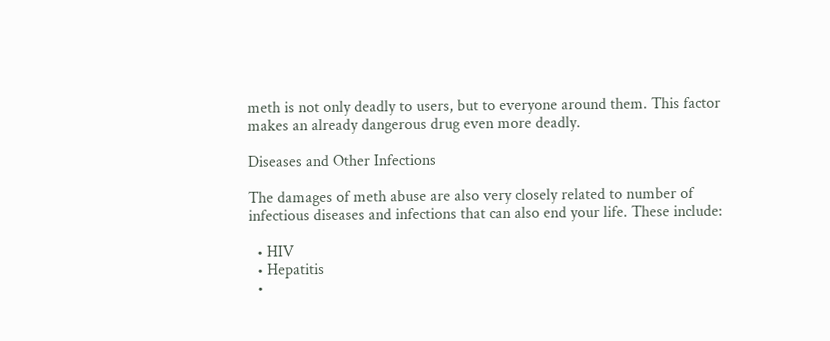meth is not only deadly to users, but to everyone around them. This factor makes an already dangerous drug even more deadly.

Diseases and Other Infections

The damages of meth abuse are also very closely related to number of infectious diseases and infections that can also end your life. These include:

  • HIV
  • Hepatitis
  •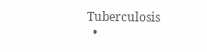Tuberculosis
  •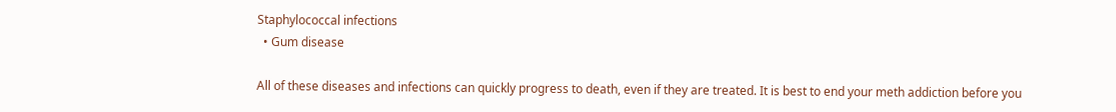Staphylococcal infections
  • Gum disease

All of these diseases and infections can quickly progress to death, even if they are treated. It is best to end your meth addiction before you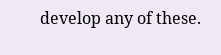develop any of these.